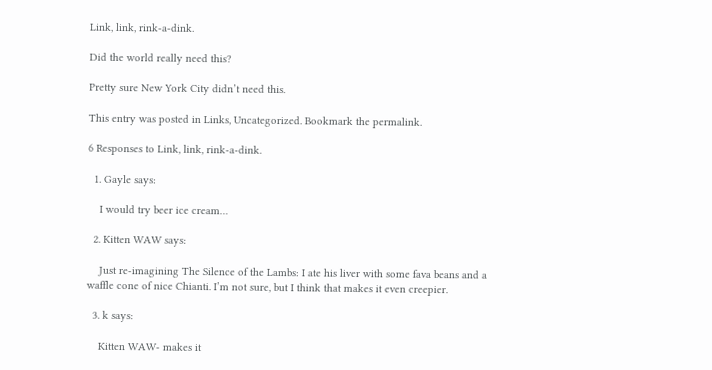Link, link, rink-a-dink.

Did the world really need this?

Pretty sure New York City didn’t need this.

This entry was posted in Links, Uncategorized. Bookmark the permalink.

6 Responses to Link, link, rink-a-dink.

  1. Gayle says:

    I would try beer ice cream…

  2. Kitten WAW says:

    Just re-imagining The Silence of the Lambs: I ate his liver with some fava beans and a waffle cone of nice Chianti. I’m not sure, but I think that makes it even creepier.

  3. k says:

    Kitten WAW- makes it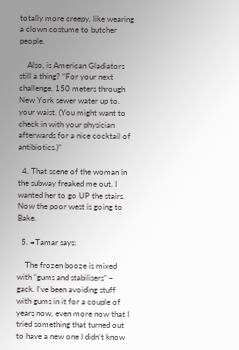totally more creepy, like wearing a clown costume to butcher people.

    Also, is American Gladiators still a thing? “For your next challenge, 150 meters through New York sewer water up to. your waist. (You might want to check in with your physician afterwards for a nice cocktail of antibiotics.)”

  4. That scene of the woman in the subway freaked me out. I wanted her to go UP the stairs. Now the poor west is going to Bake.

  5. =Tamar says:

    The frozen booze is mixed with “gums and stabilisers” – gack. I’ve been avoiding stuff with gums in it for a couple of years now, even more now that I tried something that turned out to have a new one I didn’t know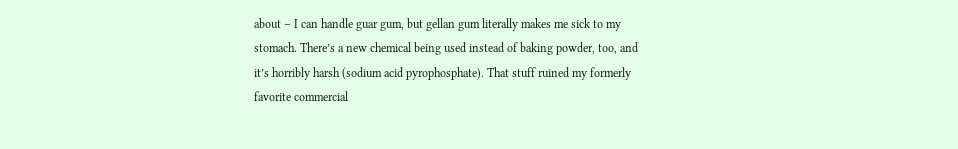about – I can handle guar gum, but gellan gum literally makes me sick to my stomach. There’s a new chemical being used instead of baking powder, too, and it’s horribly harsh (sodium acid pyrophosphate). That stuff ruined my formerly favorite commercial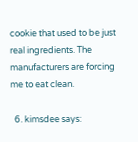cookie that used to be just real ingredients. The manufacturers are forcing me to eat clean.

  6. kimsdee says: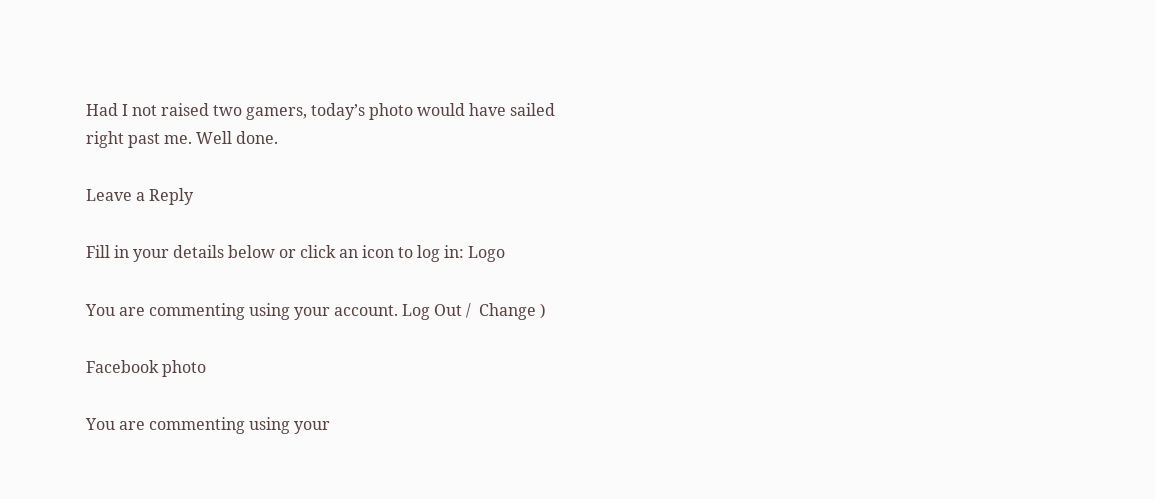Had I not raised two gamers, today’s photo would have sailed right past me. Well done.

Leave a Reply

Fill in your details below or click an icon to log in: Logo

You are commenting using your account. Log Out /  Change )

Facebook photo

You are commenting using your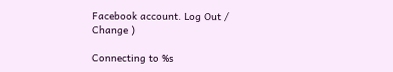Facebook account. Log Out /  Change )

Connecting to %s